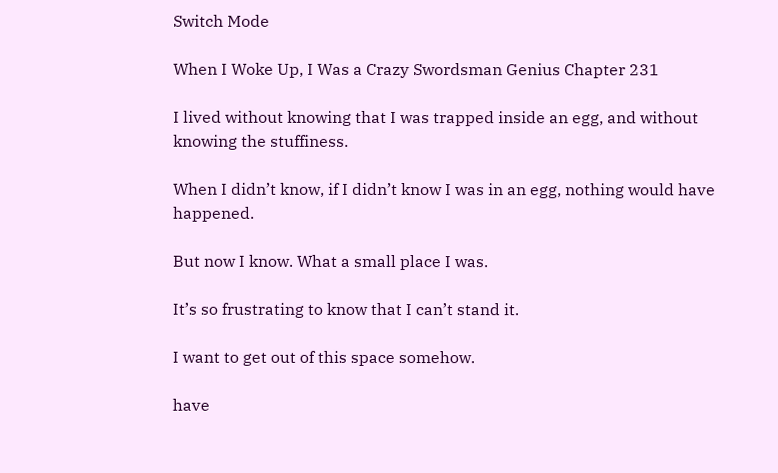Switch Mode

When I Woke Up, I Was a Crazy Swordsman Genius Chapter 231

I lived without knowing that I was trapped inside an egg, and without knowing the stuffiness.

When I didn’t know, if I didn’t know I was in an egg, nothing would have happened.

But now I know. What a small place I was.

It’s so frustrating to know that I can’t stand it.

I want to get out of this space somehow.

have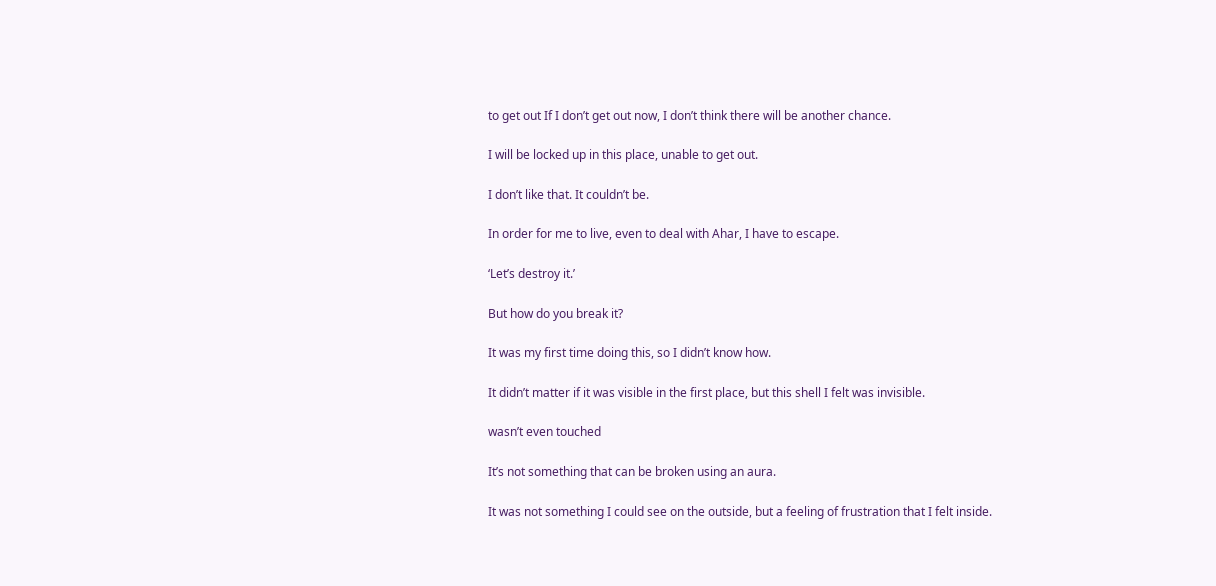to get out If I don’t get out now, I don’t think there will be another chance.

I will be locked up in this place, unable to get out.

I don’t like that. It couldn’t be.

In order for me to live, even to deal with Ahar, I have to escape.

‘Let’s destroy it.’

But how do you break it?

It was my first time doing this, so I didn’t know how.

It didn’t matter if it was visible in the first place, but this shell I felt was invisible.

wasn’t even touched

It’s not something that can be broken using an aura.

It was not something I could see on the outside, but a feeling of frustration that I felt inside.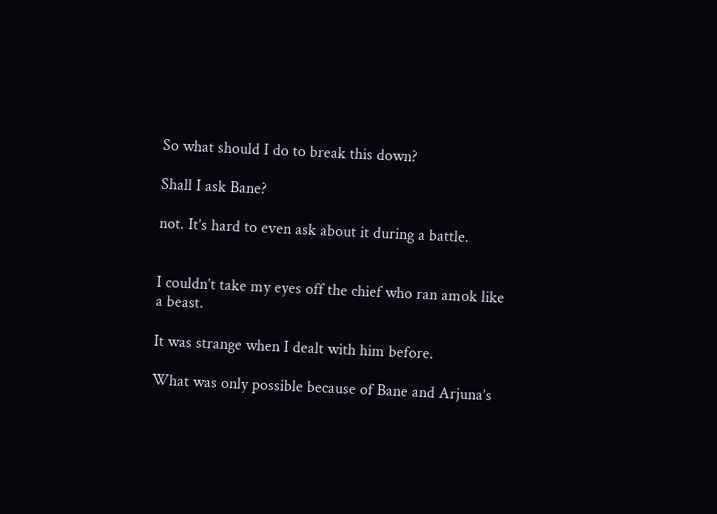So what should I do to break this down?

Shall I ask Bane?

not. It’s hard to even ask about it during a battle.


I couldn’t take my eyes off the chief who ran amok like a beast.

It was strange when I dealt with him before.

What was only possible because of Bane and Arjuna’s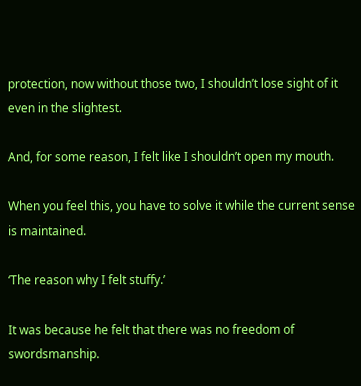protection, now without those two, I shouldn’t lose sight of it even in the slightest.

And, for some reason, I felt like I shouldn’t open my mouth.

When you feel this, you have to solve it while the current sense is maintained.

‘The reason why I felt stuffy.’

It was because he felt that there was no freedom of swordsmanship.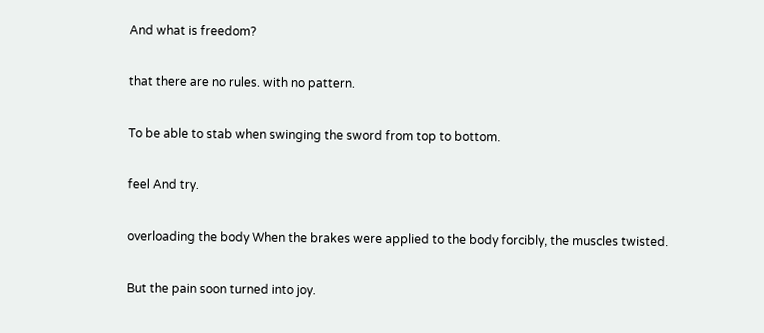And what is freedom?

that there are no rules. with no pattern.

To be able to stab when swinging the sword from top to bottom.

feel And try.

overloading the body When the brakes were applied to the body forcibly, the muscles twisted.

But the pain soon turned into joy.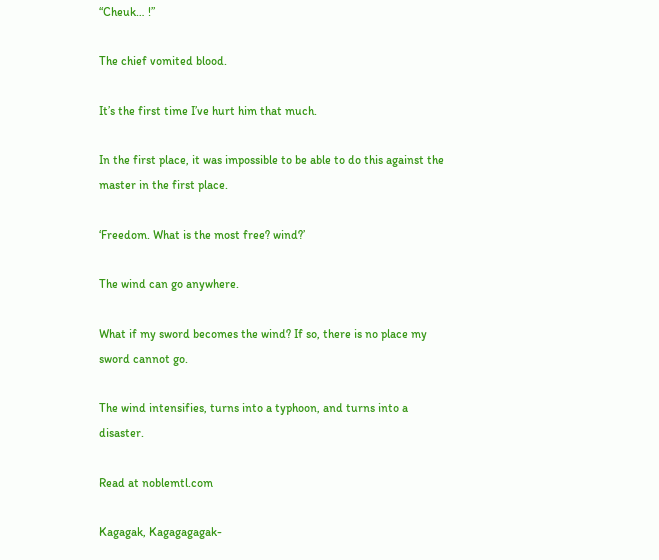“Cheuk… !”

The chief vomited blood.

It’s the first time I’ve hurt him that much.

In the first place, it was impossible to be able to do this against the master in the first place.

‘Freedom. What is the most free? wind?’

The wind can go anywhere.

What if my sword becomes the wind? If so, there is no place my sword cannot go.

The wind intensifies, turns into a typhoon, and turns into a disaster.

Read at noblemtl.com

Kagagak, Kagagagagak-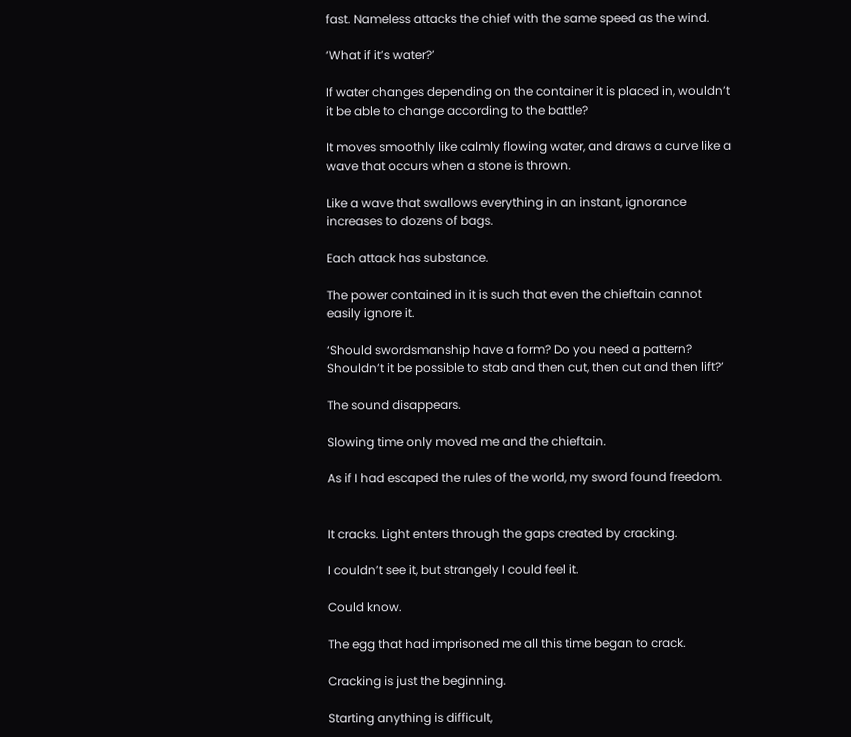fast. Nameless attacks the chief with the same speed as the wind.

‘What if it’s water?’

If water changes depending on the container it is placed in, wouldn’t it be able to change according to the battle?

It moves smoothly like calmly flowing water, and draws a curve like a wave that occurs when a stone is thrown.

Like a wave that swallows everything in an instant, ignorance increases to dozens of bags.

Each attack has substance.

The power contained in it is such that even the chieftain cannot easily ignore it.

‘Should swordsmanship have a form? Do you need a pattern? Shouldn’t it be possible to stab and then cut, then cut and then lift?’

The sound disappears.

Slowing time only moved me and the chieftain.

As if I had escaped the rules of the world, my sword found freedom.


It cracks. Light enters through the gaps created by cracking.

I couldn’t see it, but strangely I could feel it.

Could know.

The egg that had imprisoned me all this time began to crack.

Cracking is just the beginning.

Starting anything is difficult,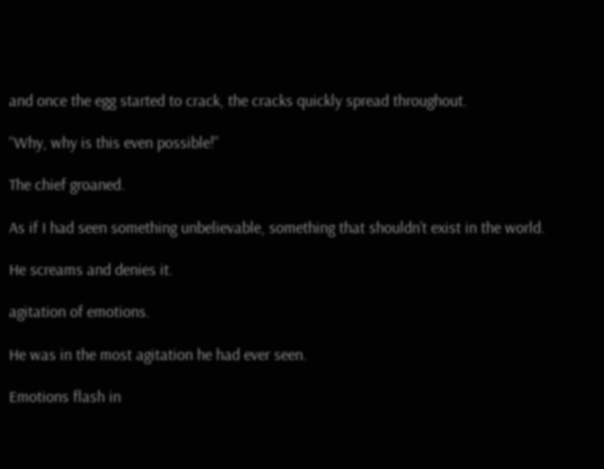and once the egg started to crack, the cracks quickly spread throughout.

“Why, why is this even possible!”

The chief groaned.

As if I had seen something unbelievable, something that shouldn’t exist in the world.

He screams and denies it.

agitation of emotions.

He was in the most agitation he had ever seen.

Emotions flash in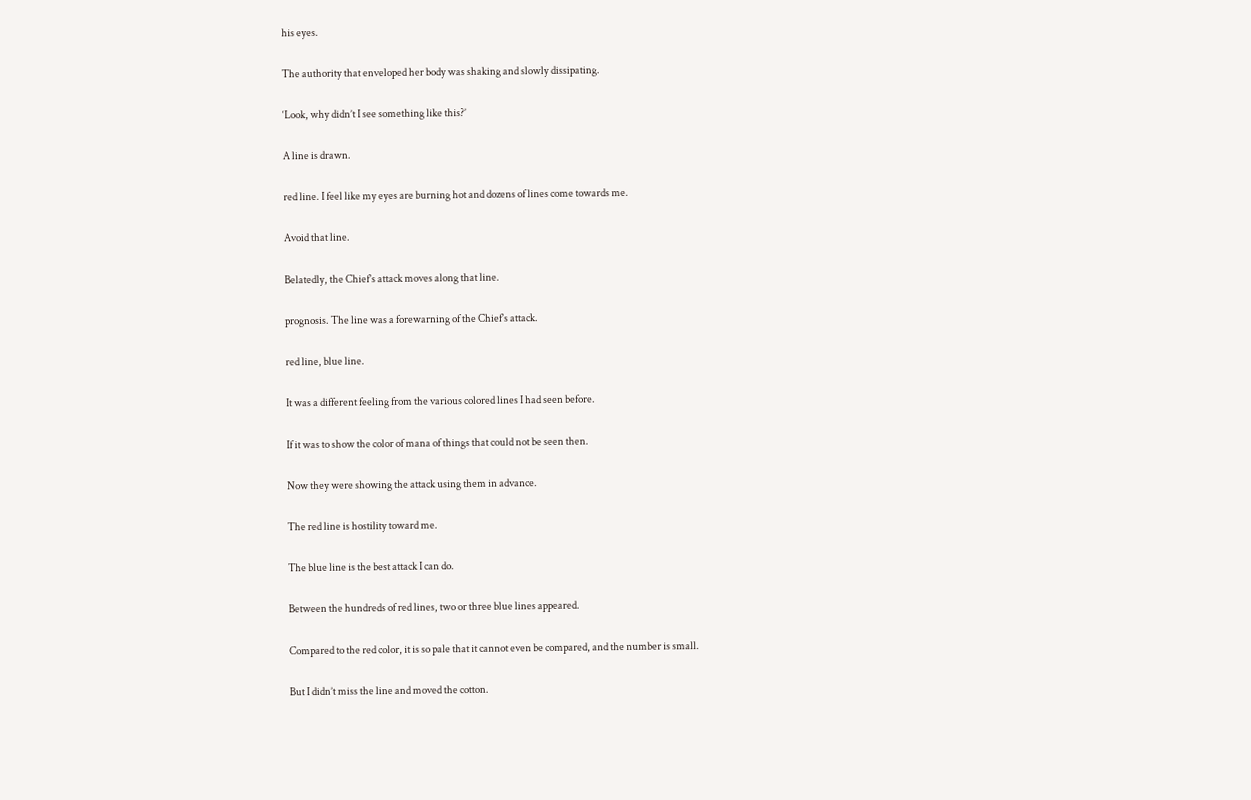his eyes.

The authority that enveloped her body was shaking and slowly dissipating.

‘Look, why didn’t I see something like this?’

A line is drawn.

red line. I feel like my eyes are burning hot and dozens of lines come towards me.

Avoid that line.

Belatedly, the Chief’s attack moves along that line.

prognosis. The line was a forewarning of the Chief’s attack.

red line, blue line.

It was a different feeling from the various colored lines I had seen before.

If it was to show the color of mana of things that could not be seen then.

Now they were showing the attack using them in advance.

The red line is hostility toward me.

The blue line is the best attack I can do.

Between the hundreds of red lines, two or three blue lines appeared.

Compared to the red color, it is so pale that it cannot even be compared, and the number is small.

But I didn’t miss the line and moved the cotton.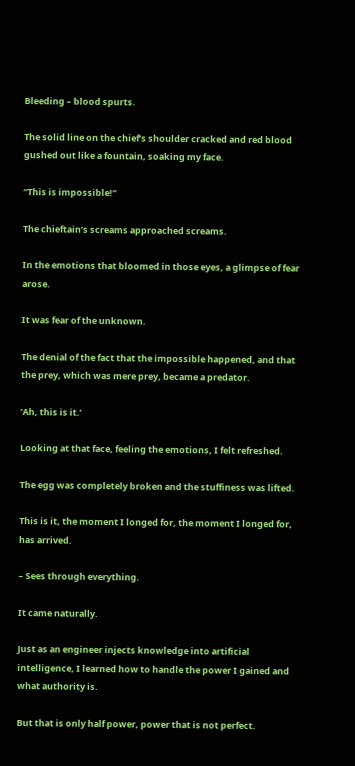Bleeding – blood spurts.

The solid line on the chief’s shoulder cracked and red blood gushed out like a fountain, soaking my face.

“This is impossible!”

The chieftain’s screams approached screams.

In the emotions that bloomed in those eyes, a glimpse of fear arose.

It was fear of the unknown.

The denial of the fact that the impossible happened, and that the prey, which was mere prey, became a predator.

‘Ah, this is it.’

Looking at that face, feeling the emotions, I felt refreshed.

The egg was completely broken and the stuffiness was lifted.

This is it, the moment I longed for, the moment I longed for, has arrived.

– Sees through everything.

It came naturally.

Just as an engineer injects knowledge into artificial intelligence, I learned how to handle the power I gained and what authority is.

But that is only half power, power that is not perfect.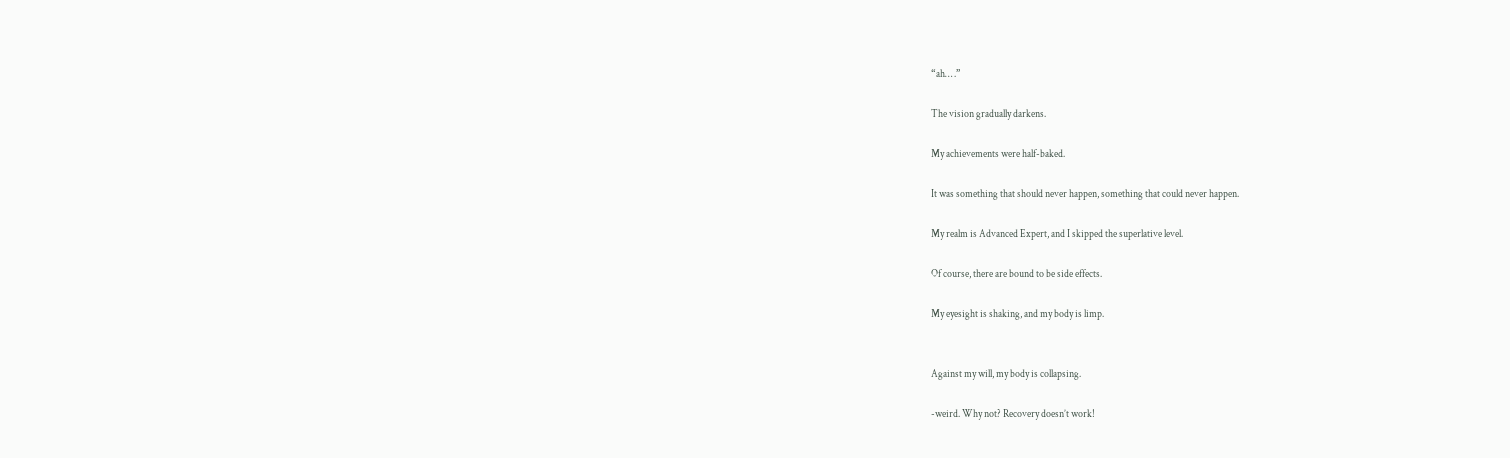“ah… .”

The vision gradually darkens.

My achievements were half-baked.

It was something that should never happen, something that could never happen.

My realm is Advanced Expert, and I skipped the superlative level.

Of course, there are bound to be side effects.

My eyesight is shaking, and my body is limp.


Against my will, my body is collapsing.

-weird. Why not? Recovery doesn’t work!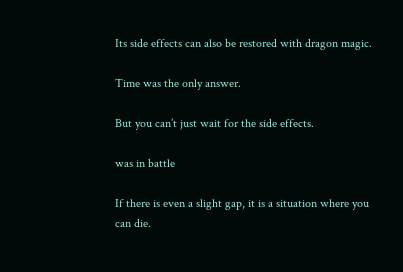Its side effects can also be restored with dragon magic.

Time was the only answer.

But you can’t just wait for the side effects.

was in battle

If there is even a slight gap, it is a situation where you can die.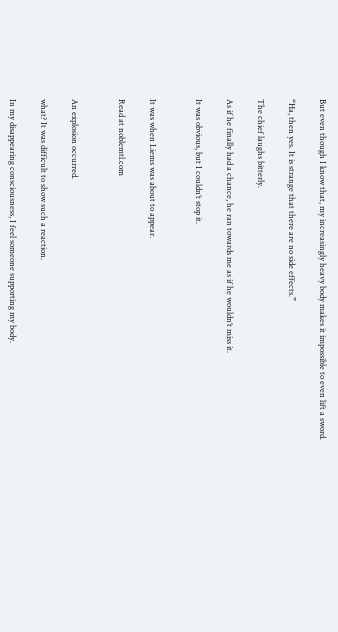But even though I know that, my increasingly heavy body makes it impossible to even lift a sword.

“Ha, then yes. It is strange that there are no side effects.”

The chief laughs bitterly.

As if he finally had a chance, he ran towards me as if he wouldn’t miss it.

It was obvious, but I couldn’t stop it.


It was when Liems was about to appear.

Read at noblemtl.com


An explosion occurred.

what? It was difficult to show such a reaction.

In my disappearing consciousness, I feel someone supporting my body.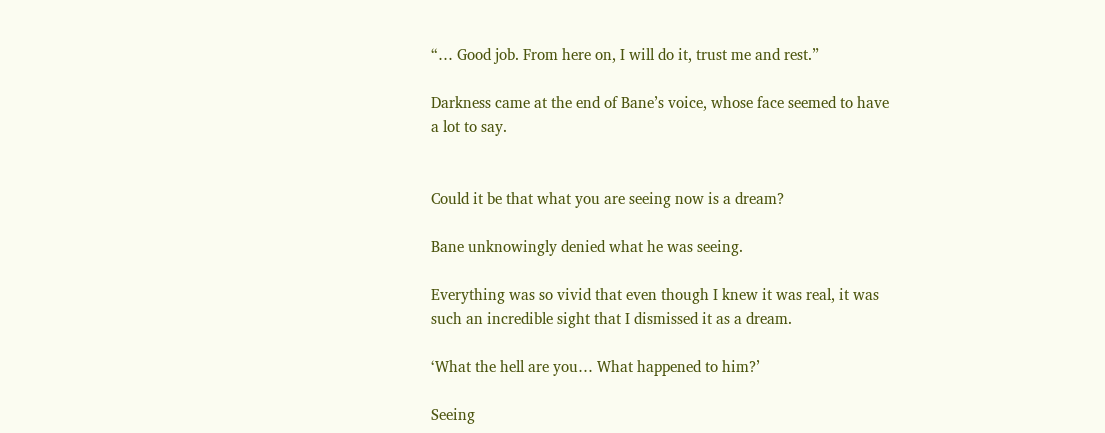“… Good job. From here on, I will do it, trust me and rest.”

Darkness came at the end of Bane’s voice, whose face seemed to have a lot to say.


Could it be that what you are seeing now is a dream?

Bane unknowingly denied what he was seeing.

Everything was so vivid that even though I knew it was real, it was such an incredible sight that I dismissed it as a dream.

‘What the hell are you… What happened to him?’

Seeing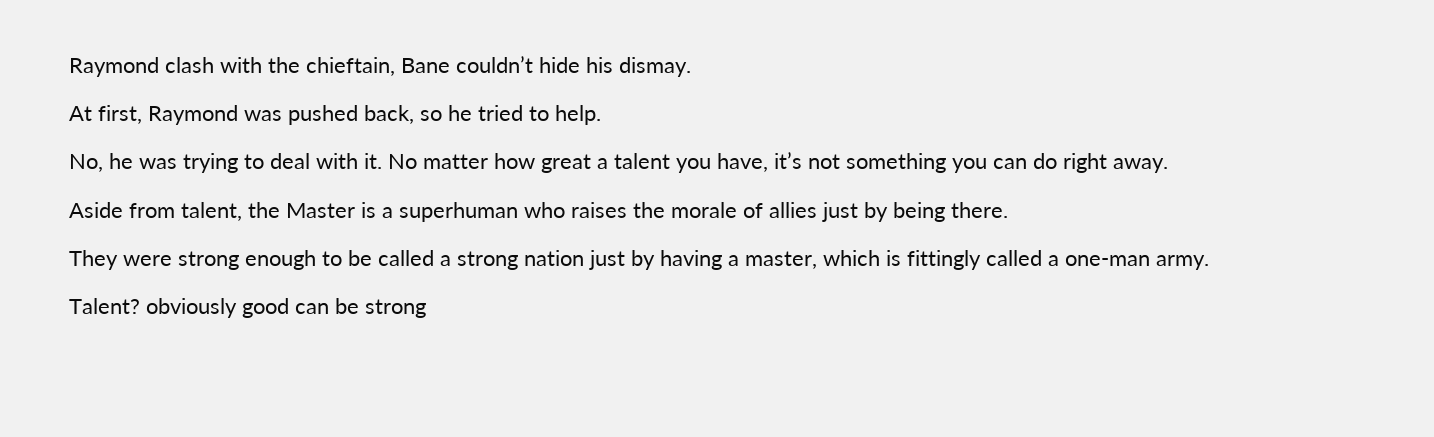Raymond clash with the chieftain, Bane couldn’t hide his dismay.

At first, Raymond was pushed back, so he tried to help.

No, he was trying to deal with it. No matter how great a talent you have, it’s not something you can do right away.

Aside from talent, the Master is a superhuman who raises the morale of allies just by being there.

They were strong enough to be called a strong nation just by having a master, which is fittingly called a one-man army.

Talent? obviously good can be strong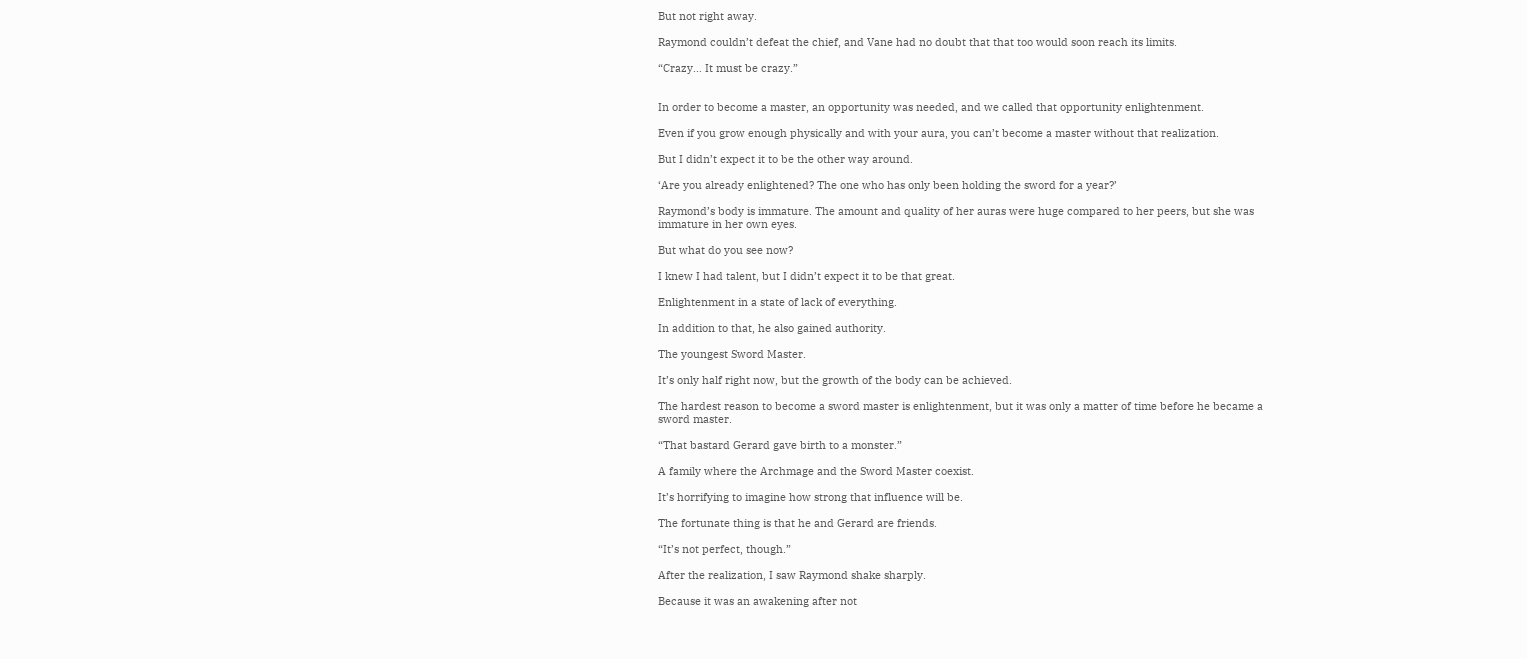But not right away.

Raymond couldn’t defeat the chief, and Vane had no doubt that that too would soon reach its limits.

“Crazy… It must be crazy.”


In order to become a master, an opportunity was needed, and we called that opportunity enlightenment.

Even if you grow enough physically and with your aura, you can’t become a master without that realization.

But I didn’t expect it to be the other way around.

‘Are you already enlightened? The one who has only been holding the sword for a year?’

Raymond’s body is immature. The amount and quality of her auras were huge compared to her peers, but she was immature in her own eyes.

But what do you see now?

I knew I had talent, but I didn’t expect it to be that great.

Enlightenment in a state of lack of everything.

In addition to that, he also gained authority.

The youngest Sword Master.

It’s only half right now, but the growth of the body can be achieved.

The hardest reason to become a sword master is enlightenment, but it was only a matter of time before he became a sword master.

“That bastard Gerard gave birth to a monster.”

A family where the Archmage and the Sword Master coexist.

It’s horrifying to imagine how strong that influence will be.

The fortunate thing is that he and Gerard are friends.

“It’s not perfect, though.”

After the realization, I saw Raymond shake sharply.

Because it was an awakening after not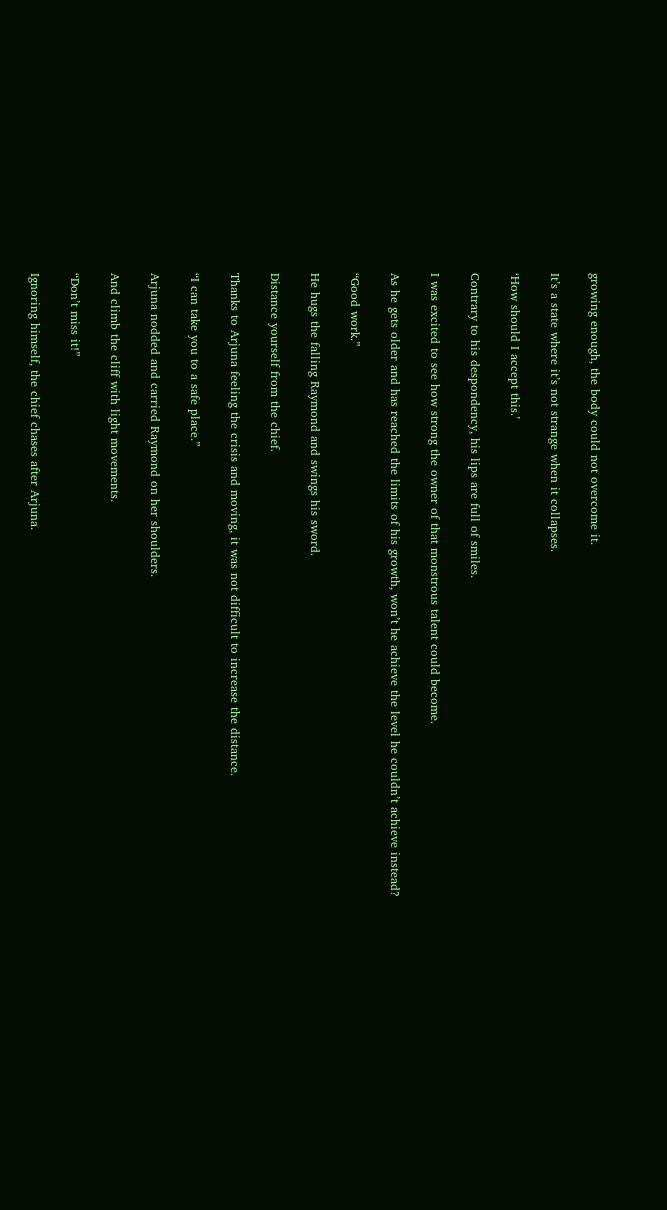growing enough, the body could not overcome it.

It’s a state where it’s not strange when it collapses.

‘How should I accept this.’

Contrary to his despondency, his lips are full of smiles.

I was excited to see how strong the owner of that monstrous talent could become.

As he gets older and has reached the limits of his growth, won’t he achieve the level he couldn’t achieve instead?

“Good work.”

He hugs the falling Raymond and swings his sword.

Distance yourself from the chief.

Thanks to Arjuna feeling the crisis and moving, it was not difficult to increase the distance.

“I can take you to a safe place.”

Arjuna nodded and carried Raymond on her shoulders.

And climb the cliff with light movements.

“Don’t miss it!”

Ignoring himself, the chief chases after Arjuna.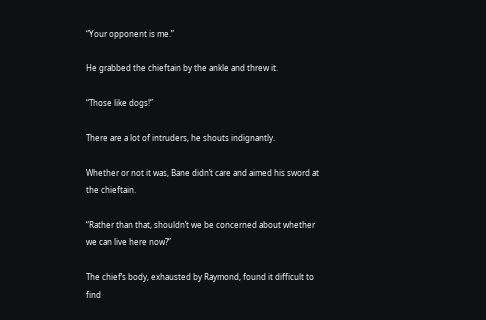“Your opponent is me.”

He grabbed the chieftain by the ankle and threw it.

“Those like dogs!”

There are a lot of intruders, he shouts indignantly.

Whether or not it was, Bane didn’t care and aimed his sword at the chieftain.

“Rather than that, shouldn’t we be concerned about whether we can live here now?”

The chief’s body, exhausted by Raymond, found it difficult to find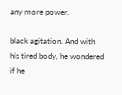any more power.

black agitation. And with his tired body, he wondered if he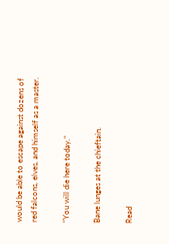would be able to escape against dozens of red falcons, elves, and himself as a master.

“You will die here today.”

Bane lunges at the chieftain.

Read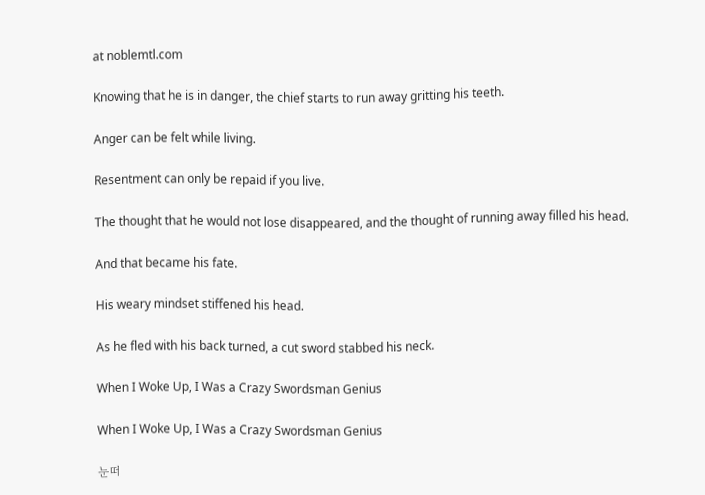at noblemtl.com

Knowing that he is in danger, the chief starts to run away gritting his teeth.

Anger can be felt while living.

Resentment can only be repaid if you live.

The thought that he would not lose disappeared, and the thought of running away filled his head.

And that became his fate.

His weary mindset stiffened his head.

As he fled with his back turned, a cut sword stabbed his neck.

When I Woke Up, I Was a Crazy Swordsman Genius

When I Woke Up, I Was a Crazy Swordsman Genius

눈떠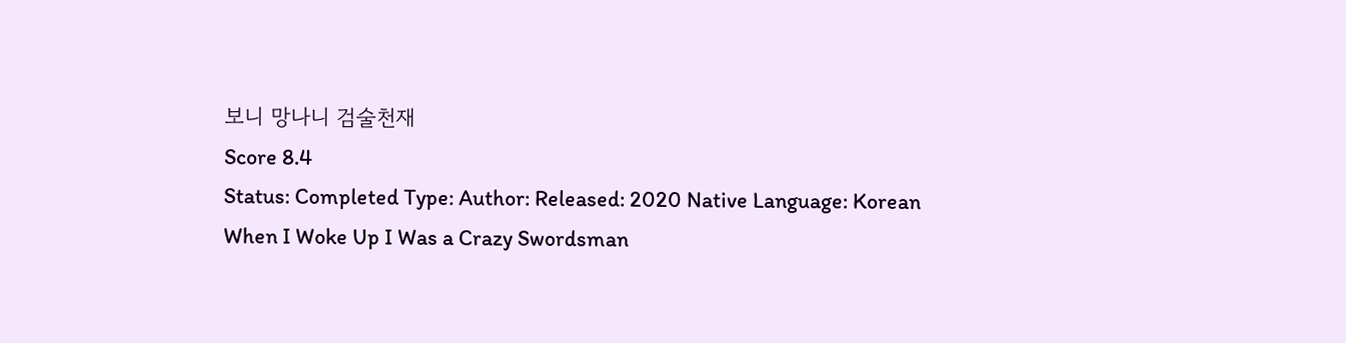보니 망나니 검술천재
Score 8.4
Status: Completed Type: Author: Released: 2020 Native Language: Korean
When I Woke Up I Was a Crazy Swordsman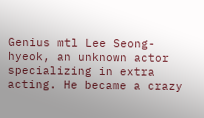Genius mtl Lee Seong-hyeok, an unknown actor specializing in extra acting. He became a crazy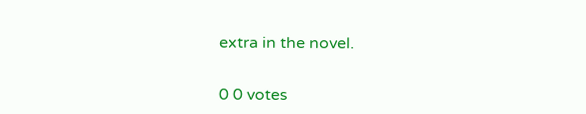extra in the novel.


0 0 votes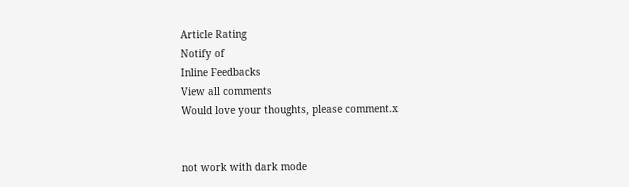Article Rating
Notify of
Inline Feedbacks
View all comments
Would love your thoughts, please comment.x


not work with dark mode